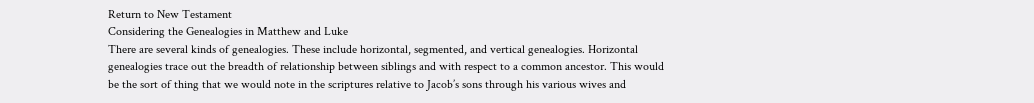Return to New Testament
Considering the Genealogies in Matthew and Luke
There are several kinds of genealogies. These include horizontal, segmented, and vertical genealogies. Horizontal genealogies trace out the breadth of relationship between siblings and with respect to a common ancestor. This would be the sort of thing that we would note in the scriptures relative to Jacob’s sons through his various wives and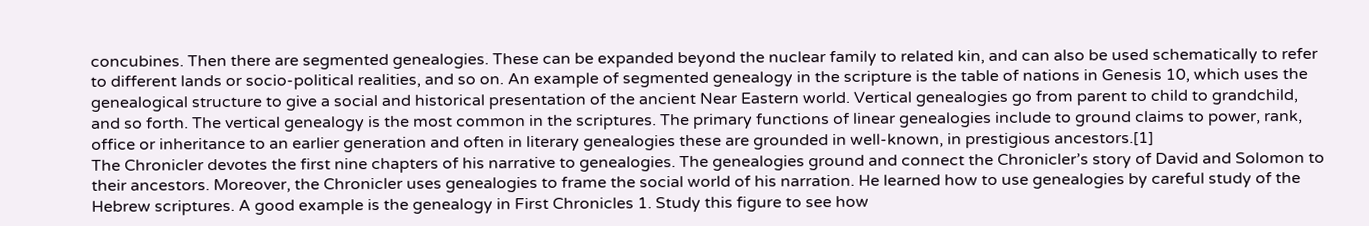concubines. Then there are segmented genealogies. These can be expanded beyond the nuclear family to related kin, and can also be used schematically to refer to different lands or socio-political realities, and so on. An example of segmented genealogy in the scripture is the table of nations in Genesis 10, which uses the genealogical structure to give a social and historical presentation of the ancient Near Eastern world. Vertical genealogies go from parent to child to grandchild, and so forth. The vertical genealogy is the most common in the scriptures. The primary functions of linear genealogies include to ground claims to power, rank, office or inheritance to an earlier generation and often in literary genealogies these are grounded in well-known, in prestigious ancestors.[1]
The Chronicler devotes the first nine chapters of his narrative to genealogies. The genealogies ground and connect the Chronicler’s story of David and Solomon to their ancestors. Moreover, the Chronicler uses genealogies to frame the social world of his narration. He learned how to use genealogies by careful study of the Hebrew scriptures. A good example is the genealogy in First Chronicles 1. Study this figure to see how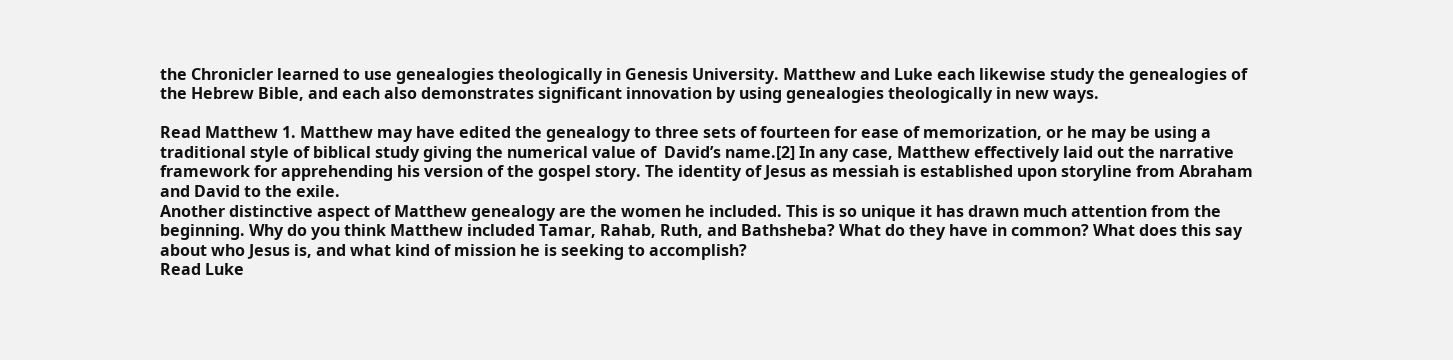the Chronicler learned to use genealogies theologically in Genesis University. Matthew and Luke each likewise study the genealogies of the Hebrew Bible, and each also demonstrates significant innovation by using genealogies theologically in new ways.

Read Matthew 1. Matthew may have edited the genealogy to three sets of fourteen for ease of memorization, or he may be using a traditional style of biblical study giving the numerical value of  David’s name.[2] In any case, Matthew effectively laid out the narrative framework for apprehending his version of the gospel story. The identity of Jesus as messiah is established upon storyline from Abraham and David to the exile.
Another distinctive aspect of Matthew genealogy are the women he included. This is so unique it has drawn much attention from the beginning. Why do you think Matthew included Tamar, Rahab, Ruth, and Bathsheba? What do they have in common? What does this say about who Jesus is, and what kind of mission he is seeking to accomplish?
Read Luke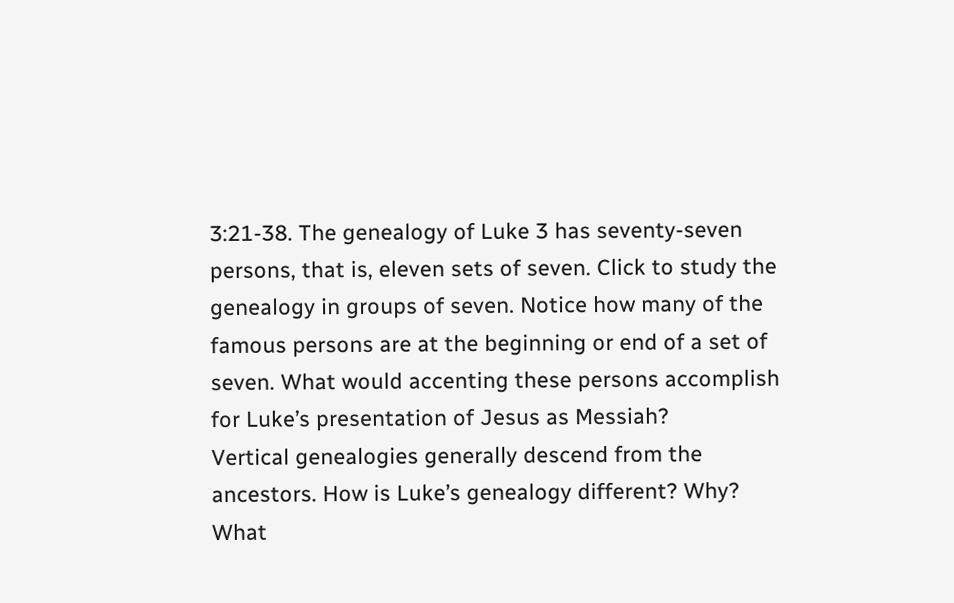3:21-38. The genealogy of Luke 3 has seventy-seven persons, that is, eleven sets of seven. Click to study the genealogy in groups of seven. Notice how many of the famous persons are at the beginning or end of a set of seven. What would accenting these persons accomplish for Luke’s presentation of Jesus as Messiah?
Vertical genealogies generally descend from the ancestors. How is Luke’s genealogy different? Why? What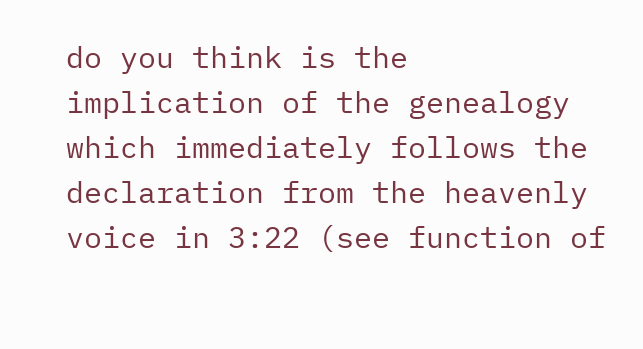do you think is the implication of the genealogy which immediately follows the declaration from the heavenly voice in 3:22 (see function of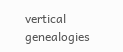vertical genealogies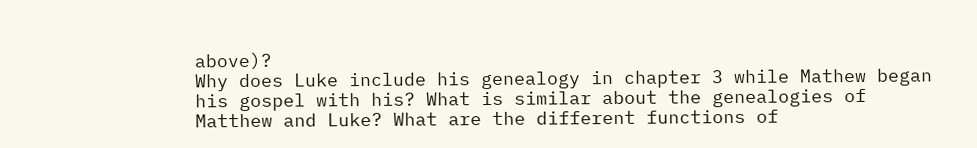above)?
Why does Luke include his genealogy in chapter 3 while Mathew began his gospel with his? What is similar about the genealogies of Matthew and Luke? What are the different functions of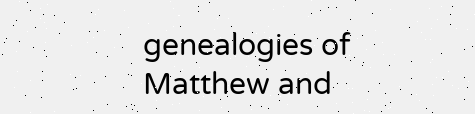genealogies of Matthew and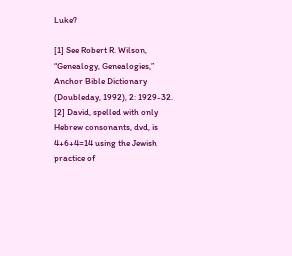Luke?

[1] See Robert R. Wilson, “Genealogy, Genealogies,” Anchor Bible Dictionary (Doubleday, 1992), 2: 1929-32.
[2] David, spelled with only Hebrew consonants, dvd, is 4+6+4=14 using the Jewish practice of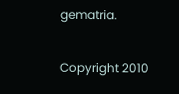gematria.

Copyright 2010